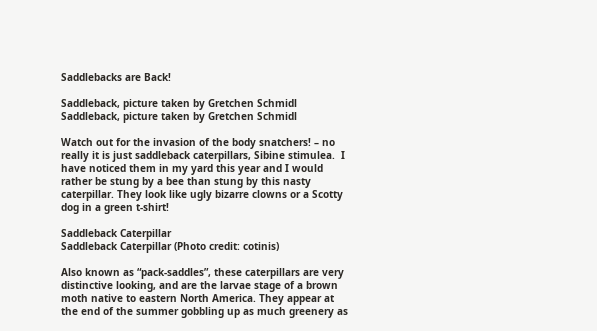Saddlebacks are Back!

Saddleback, picture taken by Gretchen Schmidl
Saddleback, picture taken by Gretchen Schmidl

Watch out for the invasion of the body snatchers! – no really it is just saddleback caterpillars, Sibine stimulea.  I have noticed them in my yard this year and I would rather be stung by a bee than stung by this nasty caterpillar. They look like ugly bizarre clowns or a Scotty dog in a green t-shirt!

Saddleback Caterpillar
Saddleback Caterpillar (Photo credit: cotinis)

Also known as “pack-saddles”, these caterpillars are very distinctive looking, and are the larvae stage of a brown moth native to eastern North America. They appear at the end of the summer gobbling up as much greenery as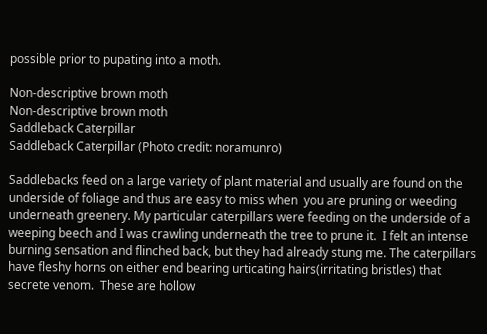possible prior to pupating into a moth.

Non-descriptive brown moth
Non-descriptive brown moth
Saddleback Caterpillar
Saddleback Caterpillar (Photo credit: noramunro)

Saddlebacks feed on a large variety of plant material and usually are found on the underside of foliage and thus are easy to miss when  you are pruning or weeding underneath greenery. My particular caterpillars were feeding on the underside of a weeping beech and I was crawling underneath the tree to prune it.  I felt an intense burning sensation and flinched back, but they had already stung me. The caterpillars have fleshy horns on either end bearing urticating hairs(irritating bristles) that secrete venom.  These are hollow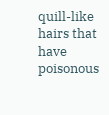quill-like hairs that have poisonous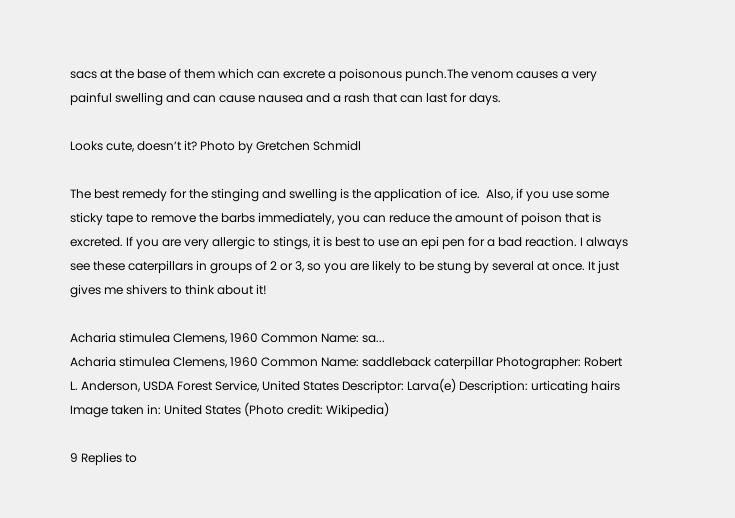sacs at the base of them which can excrete a poisonous punch.The venom causes a very painful swelling and can cause nausea and a rash that can last for days.

Looks cute, doesn’t it? Photo by Gretchen Schmidl

The best remedy for the stinging and swelling is the application of ice.  Also, if you use some sticky tape to remove the barbs immediately, you can reduce the amount of poison that is excreted. If you are very allergic to stings, it is best to use an epi pen for a bad reaction. I always see these caterpillars in groups of 2 or 3, so you are likely to be stung by several at once. It just gives me shivers to think about it!

Acharia stimulea Clemens, 1960 Common Name: sa...
Acharia stimulea Clemens, 1960 Common Name: saddleback caterpillar Photographer: Robert L. Anderson, USDA Forest Service, United States Descriptor: Larva(e) Description: urticating hairs Image taken in: United States (Photo credit: Wikipedia)

9 Replies to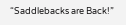“Saddlebacks are Back!”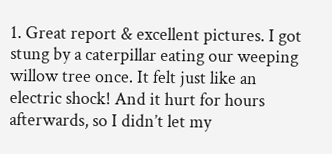1. Great report & excellent pictures. I got stung by a caterpillar eating our weeping willow tree once. It felt just like an electric shock! And it hurt for hours afterwards, so I didn’t let my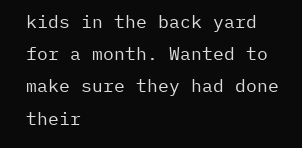kids in the back yard for a month. Wanted to make sure they had done their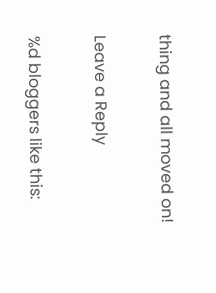thing and all moved on!

Leave a Reply

%d bloggers like this: